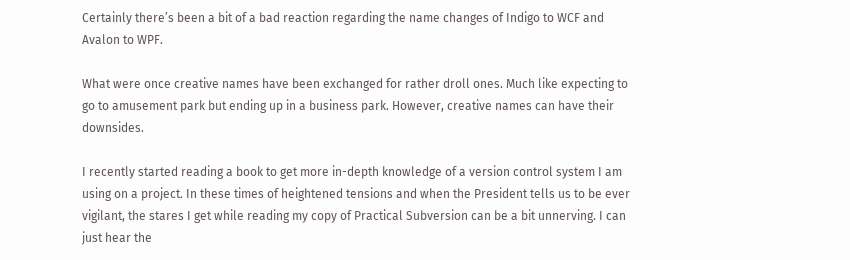Certainly there’s been a bit of a bad reaction regarding the name changes of Indigo to WCF and Avalon to WPF.

What were once creative names have been exchanged for rather droll ones. Much like expecting to go to amusement park but ending up in a business park. However, creative names can have their downsides.

I recently started reading a book to get more in-depth knowledge of a version control system I am using on a project. In these times of heightened tensions and when the President tells us to be ever vigilant, the stares I get while reading my copy of Practical Subversion can be a bit unnerving. I can just hear the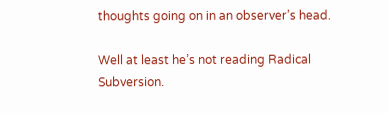thoughts going on in an observer’s head.

Well at least he’s not reading Radical Subversion.